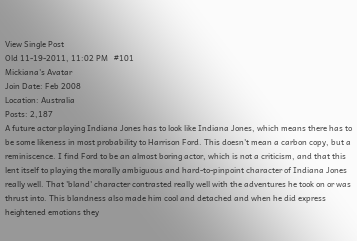View Single Post
Old 11-19-2011, 11:02 PM   #101
Mickiana's Avatar
Join Date: Feb 2008
Location: Australia
Posts: 2,187
A future actor playing Indiana Jones has to look like Indiana Jones, which means there has to be some likeness in most probability to Harrison Ford. This doesn't mean a carbon copy, but a reminiscence. I find Ford to be an almost boring actor, which is not a criticism, and that this lent itself to playing the morally ambiguous and hard-to-pinpoint character of Indiana Jones really well. That 'bland' character contrasted really well with the adventures he took on or was thrust into. This blandness also made him cool and detached and when he did express heightened emotions they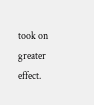took on greater effect.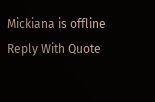Mickiana is offline   Reply With Quote